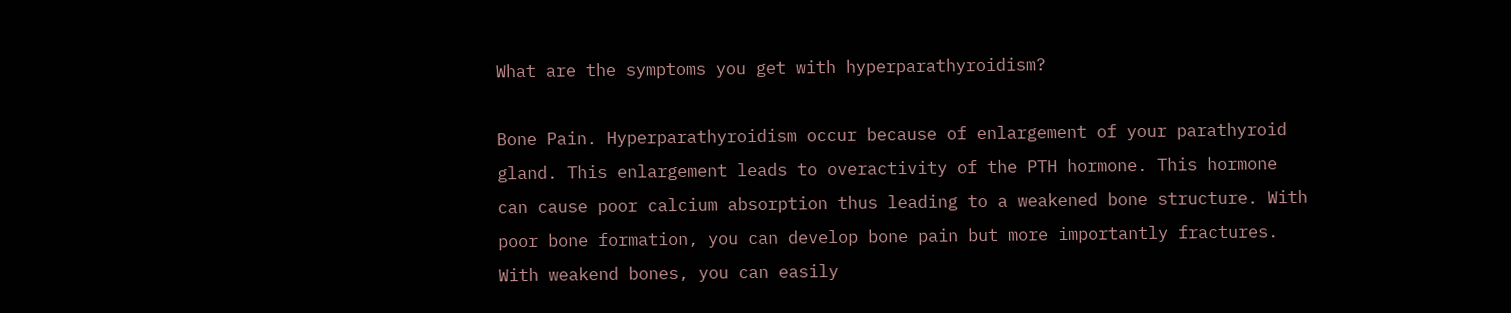What are the symptoms you get with hyperparathyroidism?

Bone Pain. Hyperparathyroidism occur because of enlargement of your parathyroid gland. This enlargement leads to overactivity of the PTH hormone. This hormone can cause poor calcium absorption thus leading to a weakened bone structure. With poor bone formation, you can develop bone pain but more importantly fractures. With weakend bones, you can easily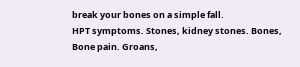break your bones on a simple fall.
HPT symptoms. Stones, kidney stones. Bones, Bone pain. Groans,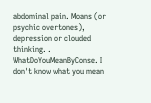abdominal pain. Moans (or psychic overtones), depression or clouded thinking. .
WhatDoYouMeanByConse. I don't know what you mean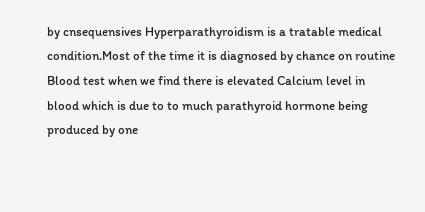by cnsequensives Hyperparathyroidism is a tratable medical condition.Most of the time it is diagnosed by chance on routine Blood test when we find there is elevated Calcium level in blood which is due to to much parathyroid hormone being produced by one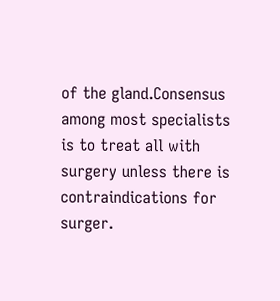of the gland.Consensus among most specialists is to treat all with surgery unless there is contraindications for surger.